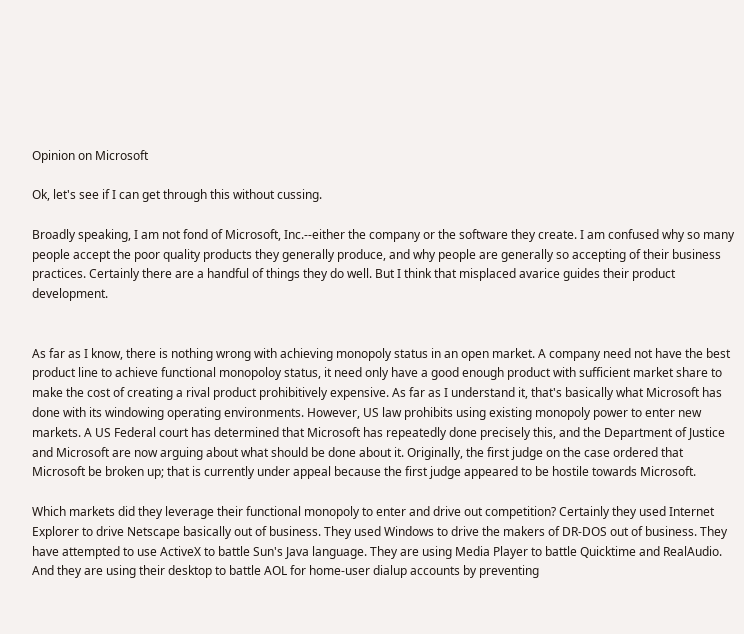Opinion on Microsoft

Ok, let's see if I can get through this without cussing.

Broadly speaking, I am not fond of Microsoft, Inc.--either the company or the software they create. I am confused why so many people accept the poor quality products they generally produce, and why people are generally so accepting of their business practices. Certainly there are a handful of things they do well. But I think that misplaced avarice guides their product development.


As far as I know, there is nothing wrong with achieving monopoly status in an open market. A company need not have the best product line to achieve functional monopoloy status, it need only have a good enough product with sufficient market share to make the cost of creating a rival product prohibitively expensive. As far as I understand it, that's basically what Microsoft has done with its windowing operating environments. However, US law prohibits using existing monopoly power to enter new markets. A US Federal court has determined that Microsoft has repeatedly done precisely this, and the Department of Justice and Microsoft are now arguing about what should be done about it. Originally, the first judge on the case ordered that Microsoft be broken up; that is currently under appeal because the first judge appeared to be hostile towards Microsoft.

Which markets did they leverage their functional monopoly to enter and drive out competition? Certainly they used Internet Explorer to drive Netscape basically out of business. They used Windows to drive the makers of DR-DOS out of business. They have attempted to use ActiveX to battle Sun's Java language. They are using Media Player to battle Quicktime and RealAudio. And they are using their desktop to battle AOL for home-user dialup accounts by preventing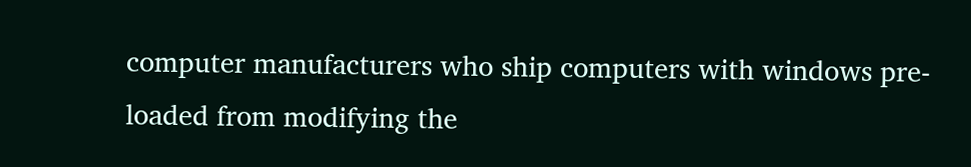computer manufacturers who ship computers with windows pre-loaded from modifying the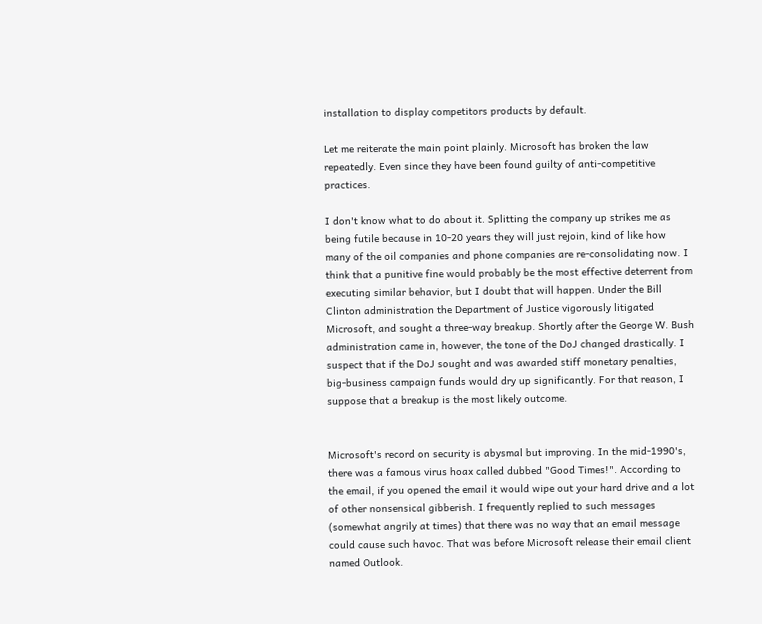installation to display competitors products by default.

Let me reiterate the main point plainly. Microsoft has broken the law repeatedly. Even since they have been found guilty of anti-competitive practices.

I don't know what to do about it. Splitting the company up strikes me as being futile because in 10-20 years they will just rejoin, kind of like how many of the oil companies and phone companies are re-consolidating now. I think that a punitive fine would probably be the most effective deterrent from executing similar behavior, but I doubt that will happen. Under the Bill Clinton administration the Department of Justice vigorously litigated Microsoft, and sought a three-way breakup. Shortly after the George W. Bush administration came in, however, the tone of the DoJ changed drastically. I suspect that if the DoJ sought and was awarded stiff monetary penalties, big-business campaign funds would dry up significantly. For that reason, I suppose that a breakup is the most likely outcome.


Microsoft's record on security is abysmal but improving. In the mid-1990's, there was a famous virus hoax called dubbed "Good Times!". According to the email, if you opened the email it would wipe out your hard drive and a lot of other nonsensical gibberish. I frequently replied to such messages (somewhat angrily at times) that there was no way that an email message could cause such havoc. That was before Microsoft release their email client named Outlook.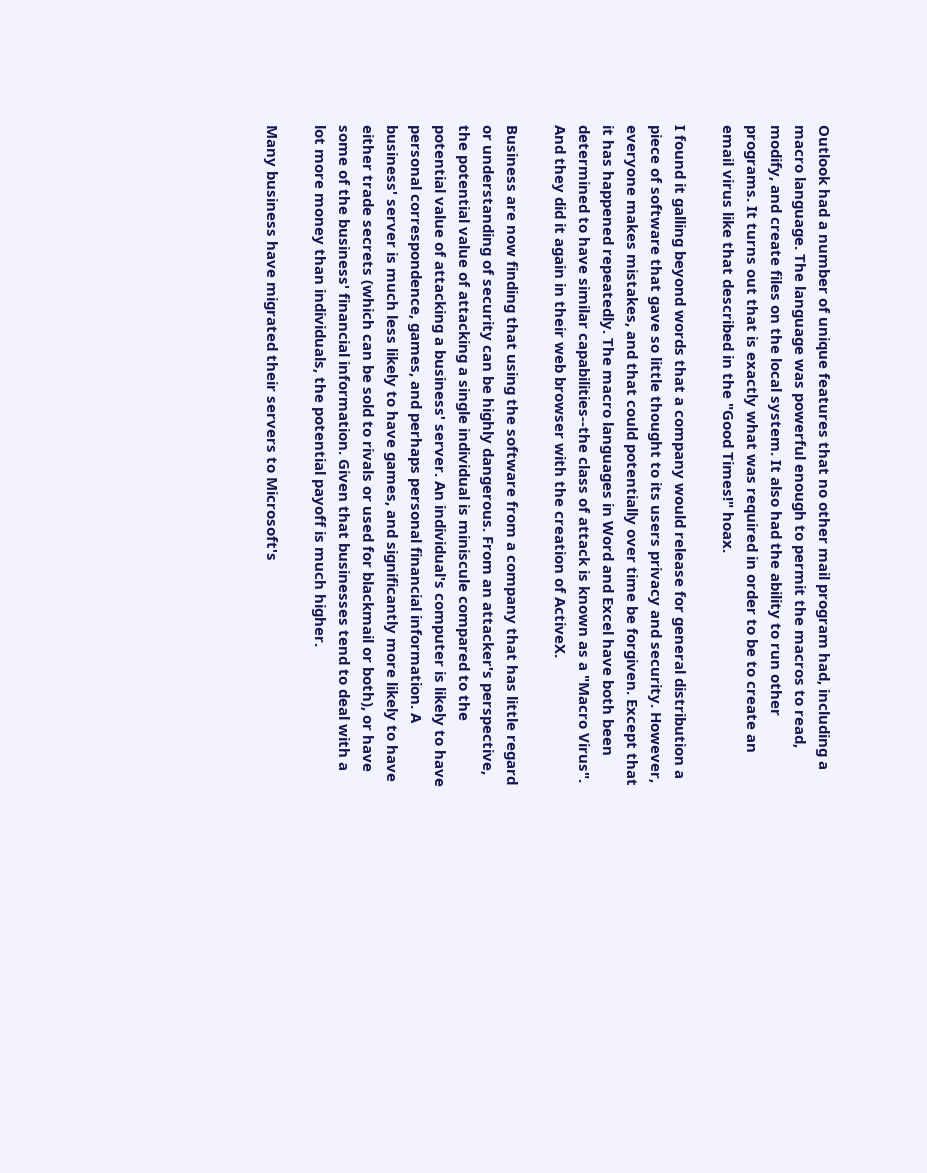Outlook had a number of unique features that no other mail program had, including a macro language. The language was powerful enough to permit the macros to read, modify, and create files on the local system. It also had the ability to run other programs. It turns out that is exactly what was required in order to be to create an email virus like that described in the "Good Times!" hoax.

I found it galling beyond words that a company would release for general distribution a piece of software that gave so little thought to its users privacy and security. However, everyone makes mistakes, and that could potentially over time be forgiven. Except that it has happened repeatedly. The macro languages in Word and Excel have both been determined to have similar capabilities--the class of attack is known as a "Macro Virus". And they did it again in their web browser with the creation of ActiveX.

Business are now finding that using the software from a company that has little regard or understanding of security can be highly dangerous. From an attacker's perspective, the potential value of attacking a single individual is miniscule compared to the potential value of attacking a business' server. An individual's computer is likely to have personal correspondence, games, and perhaps personal financial information. A business' server is much less likely to have games, and significantly more likely to have either trade secrets (which can be sold to rivals or used for blackmail or both), or have some of the business' financial information. Given that businesses tend to deal with a lot more money than individuals, the potential payoff is much higher.

Many business have migrated their servers to Microsoft's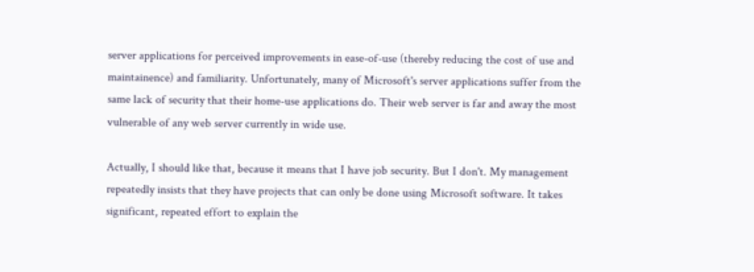server applications for perceived improvements in ease-of-use (thereby reducing the cost of use and maintainence) and familiarity. Unfortunately, many of Microsoft's server applications suffer from the same lack of security that their home-use applications do. Their web server is far and away the most vulnerable of any web server currently in wide use.

Actually, I should like that, because it means that I have job security. But I don't. My management repeatedly insists that they have projects that can only be done using Microsoft software. It takes significant, repeated effort to explain the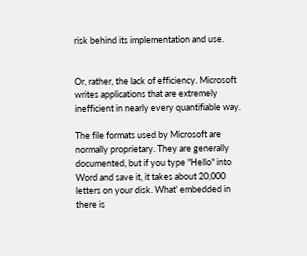risk behind its implementation and use.


Or, rather, the lack of efficiency. Microsoft writes applications that are extremely inefficient in nearly every quantifiable way.

The file formats used by Microsoft are normally proprietary. They are generally documented, but if you type "Hello" into Word and save it, it takes about 20,000 letters on your disk. What' embedded in there is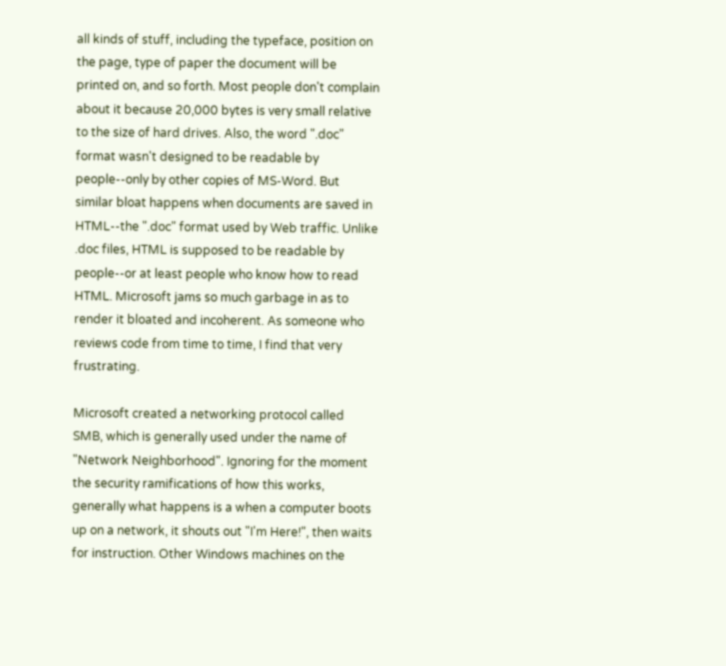all kinds of stuff, including the typeface, position on the page, type of paper the document will be printed on, and so forth. Most people don't complain about it because 20,000 bytes is very small relative to the size of hard drives. Also, the word ".doc" format wasn't designed to be readable by people--only by other copies of MS-Word. But similar bloat happens when documents are saved in HTML--the ".doc" format used by Web traffic. Unlike .doc files, HTML is supposed to be readable by people--or at least people who know how to read HTML. Microsoft jams so much garbage in as to render it bloated and incoherent. As someone who reviews code from time to time, I find that very frustrating.

Microsoft created a networking protocol called SMB, which is generally used under the name of "Network Neighborhood". Ignoring for the moment the security ramifications of how this works, generally what happens is a when a computer boots up on a network, it shouts out "I'm Here!", then waits for instruction. Other Windows machines on the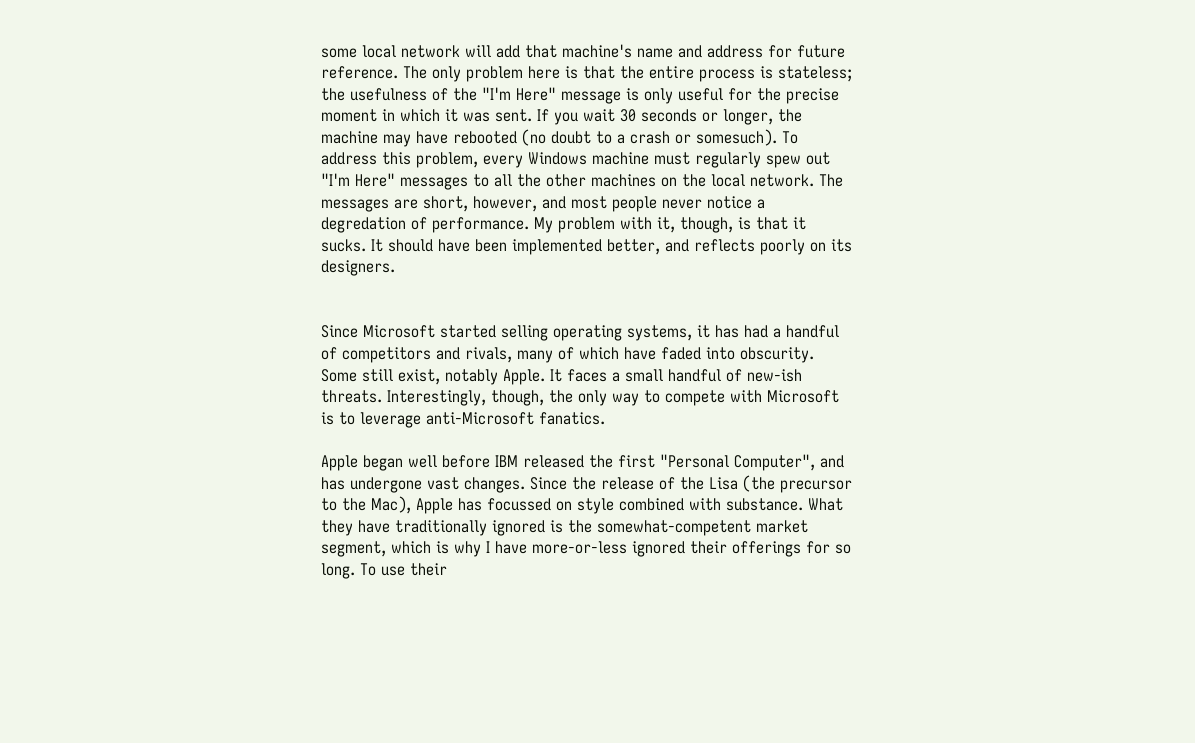some local network will add that machine's name and address for future reference. The only problem here is that the entire process is stateless; the usefulness of the "I'm Here" message is only useful for the precise moment in which it was sent. If you wait 30 seconds or longer, the machine may have rebooted (no doubt to a crash or somesuch). To address this problem, every Windows machine must regularly spew out "I'm Here" messages to all the other machines on the local network. The messages are short, however, and most people never notice a degredation of performance. My problem with it, though, is that it sucks. It should have been implemented better, and reflects poorly on its designers.


Since Microsoft started selling operating systems, it has had a handful of competitors and rivals, many of which have faded into obscurity. Some still exist, notably Apple. It faces a small handful of new-ish threats. Interestingly, though, the only way to compete with Microsoft is to leverage anti-Microsoft fanatics.

Apple began well before IBM released the first "Personal Computer", and has undergone vast changes. Since the release of the Lisa (the precursor to the Mac), Apple has focussed on style combined with substance. What they have traditionally ignored is the somewhat-competent market segment, which is why I have more-or-less ignored their offerings for so long. To use their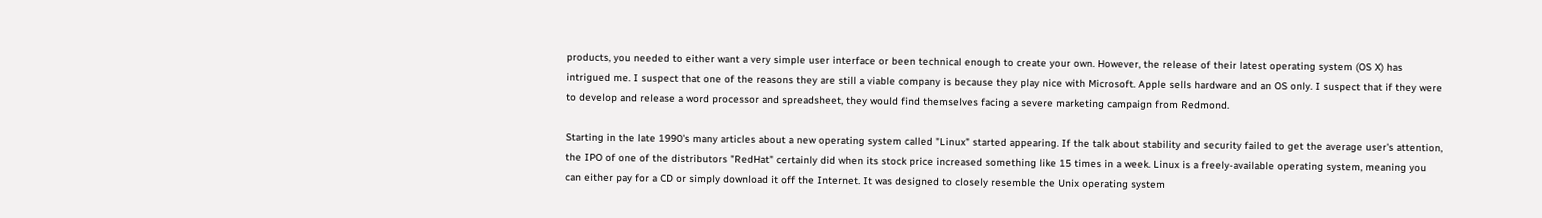products, you needed to either want a very simple user interface or been technical enough to create your own. However, the release of their latest operating system (OS X) has intrigued me. I suspect that one of the reasons they are still a viable company is because they play nice with Microsoft. Apple sells hardware and an OS only. I suspect that if they were to develop and release a word processor and spreadsheet, they would find themselves facing a severe marketing campaign from Redmond.

Starting in the late 1990's many articles about a new operating system called "Linux" started appearing. If the talk about stability and security failed to get the average user's attention, the IPO of one of the distributors "RedHat" certainly did when its stock price increased something like 15 times in a week. Linux is a freely-available operating system, meaning you can either pay for a CD or simply download it off the Internet. It was designed to closely resemble the Unix operating system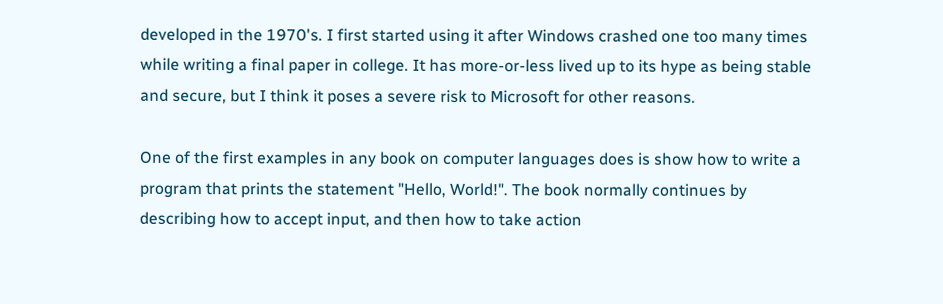developed in the 1970's. I first started using it after Windows crashed one too many times while writing a final paper in college. It has more-or-less lived up to its hype as being stable and secure, but I think it poses a severe risk to Microsoft for other reasons.

One of the first examples in any book on computer languages does is show how to write a program that prints the statement "Hello, World!". The book normally continues by describing how to accept input, and then how to take action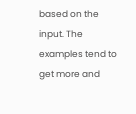based on the input. The examples tend to get more and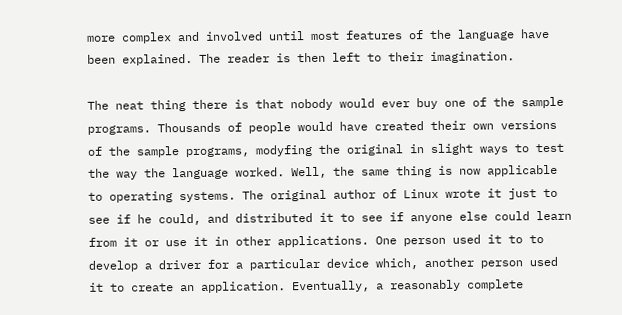more complex and involved until most features of the language have been explained. The reader is then left to their imagination.

The neat thing there is that nobody would ever buy one of the sample programs. Thousands of people would have created their own versions of the sample programs, modyfing the original in slight ways to test the way the language worked. Well, the same thing is now applicable to operating systems. The original author of Linux wrote it just to see if he could, and distributed it to see if anyone else could learn from it or use it in other applications. One person used it to to develop a driver for a particular device which, another person used it to create an application. Eventually, a reasonably complete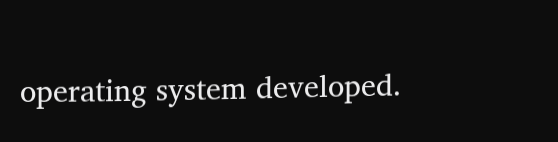operating system developed.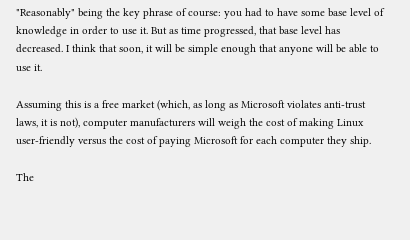"Reasonably" being the key phrase of course: you had to have some base level of knowledge in order to use it. But as time progressed, that base level has decreased. I think that soon, it will be simple enough that anyone will be able to use it.

Assuming this is a free market (which, as long as Microsoft violates anti-trust laws, it is not), computer manufacturers will weigh the cost of making Linux user-friendly versus the cost of paying Microsoft for each computer they ship.

The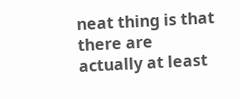neat thing is that there are actually at least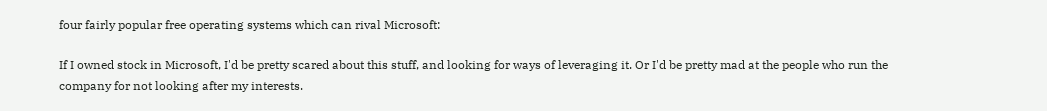four fairly popular free operating systems which can rival Microsoft:

If I owned stock in Microsoft, I'd be pretty scared about this stuff, and looking for ways of leveraging it. Or I'd be pretty mad at the people who run the company for not looking after my interests.